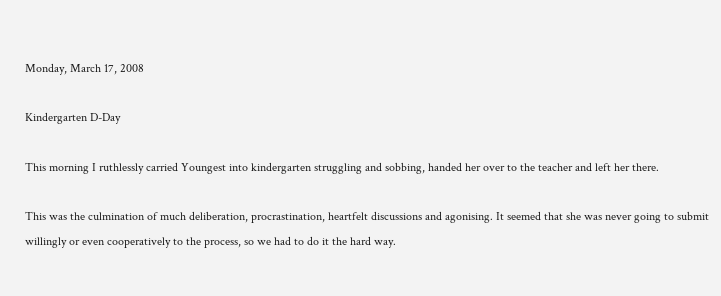Monday, March 17, 2008

Kindergarten D-Day

This morning I ruthlessly carried Youngest into kindergarten struggling and sobbing, handed her over to the teacher and left her there.

This was the culmination of much deliberation, procrastination, heartfelt discussions and agonising. It seemed that she was never going to submit willingly or even cooperatively to the process, so we had to do it the hard way.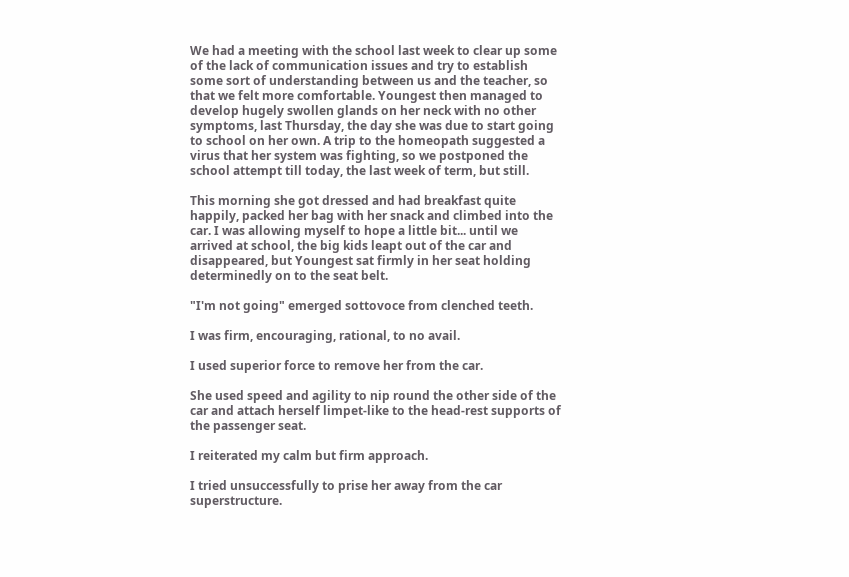We had a meeting with the school last week to clear up some of the lack of communication issues and try to establish some sort of understanding between us and the teacher, so that we felt more comfortable. Youngest then managed to develop hugely swollen glands on her neck with no other symptoms, last Thursday, the day she was due to start going to school on her own. A trip to the homeopath suggested a virus that her system was fighting, so we postponed the school attempt till today, the last week of term, but still.

This morning she got dressed and had breakfast quite happily, packed her bag with her snack and climbed into the car. I was allowing myself to hope a little bit... until we arrived at school, the big kids leapt out of the car and disappeared, but Youngest sat firmly in her seat holding determinedly on to the seat belt.

"I'm not going" emerged sottovoce from clenched teeth.

I was firm, encouraging, rational, to no avail.

I used superior force to remove her from the car.

She used speed and agility to nip round the other side of the car and attach herself limpet-like to the head-rest supports of the passenger seat.

I reiterated my calm but firm approach.

I tried unsuccessfully to prise her away from the car superstructure.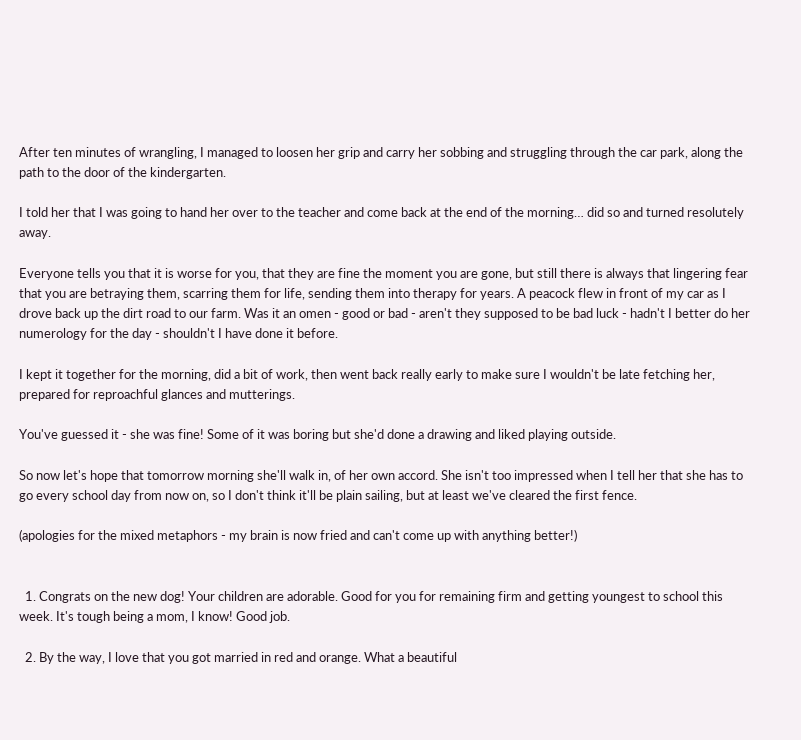After ten minutes of wrangling, I managed to loosen her grip and carry her sobbing and struggling through the car park, along the path to the door of the kindergarten.

I told her that I was going to hand her over to the teacher and come back at the end of the morning… did so and turned resolutely away.

Everyone tells you that it is worse for you, that they are fine the moment you are gone, but still there is always that lingering fear that you are betraying them, scarring them for life, sending them into therapy for years. A peacock flew in front of my car as I drove back up the dirt road to our farm. Was it an omen - good or bad - aren't they supposed to be bad luck - hadn't I better do her numerology for the day - shouldn't I have done it before.

I kept it together for the morning, did a bit of work, then went back really early to make sure I wouldn't be late fetching her, prepared for reproachful glances and mutterings.

You've guessed it - she was fine! Some of it was boring but she'd done a drawing and liked playing outside.

So now let's hope that tomorrow morning she'll walk in, of her own accord. She isn't too impressed when I tell her that she has to go every school day from now on, so I don't think it'll be plain sailing, but at least we've cleared the first fence.

(apologies for the mixed metaphors - my brain is now fried and can't come up with anything better!)


  1. Congrats on the new dog! Your children are adorable. Good for you for remaining firm and getting youngest to school this week. It's tough being a mom, I know! Good job.

  2. By the way, I love that you got married in red and orange. What a beautiful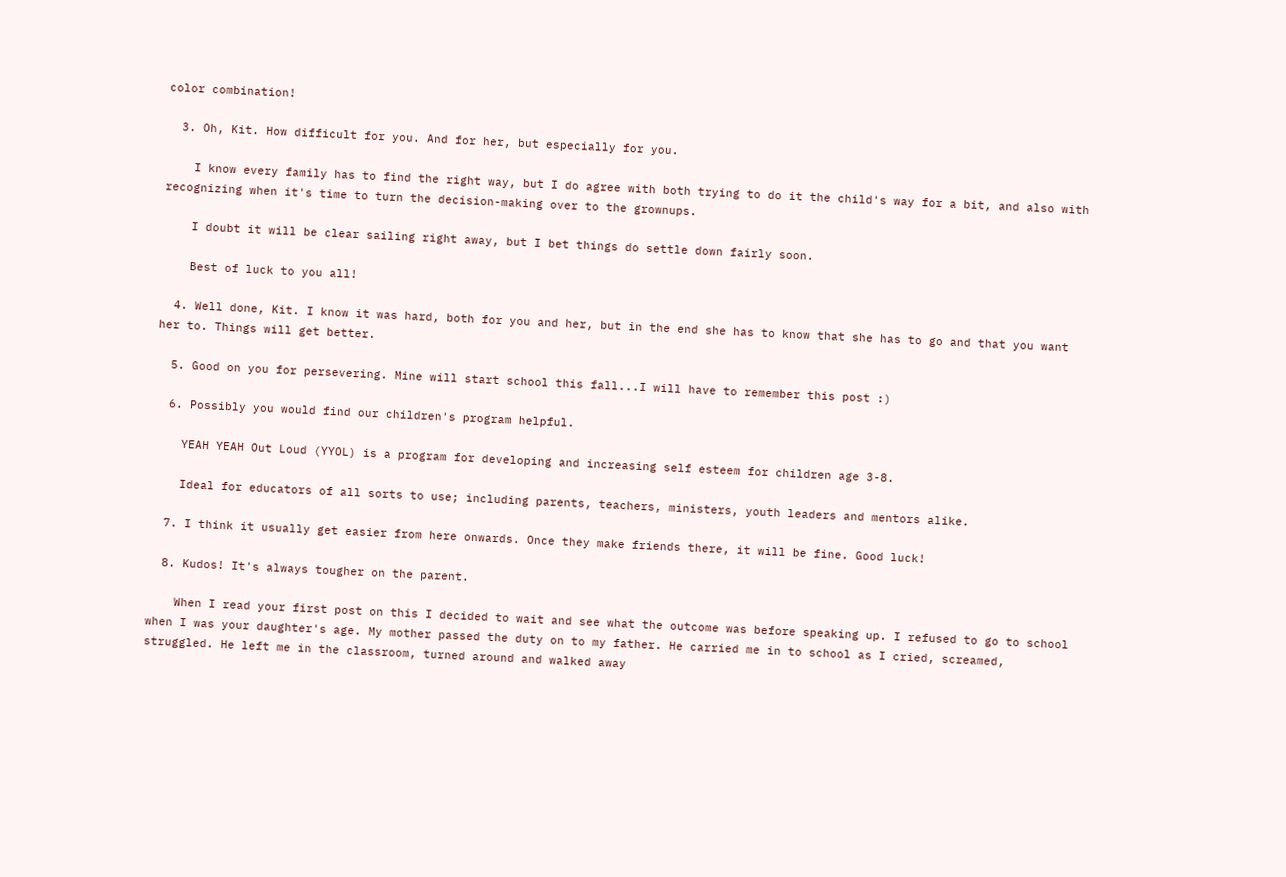color combination!

  3. Oh, Kit. How difficult for you. And for her, but especially for you.

    I know every family has to find the right way, but I do agree with both trying to do it the child's way for a bit, and also with recognizing when it's time to turn the decision-making over to the grownups.

    I doubt it will be clear sailing right away, but I bet things do settle down fairly soon.

    Best of luck to you all!

  4. Well done, Kit. I know it was hard, both for you and her, but in the end she has to know that she has to go and that you want her to. Things will get better.

  5. Good on you for persevering. Mine will start school this fall...I will have to remember this post :)

  6. Possibly you would find our children's program helpful.

    YEAH YEAH Out Loud (YYOL) is a program for developing and increasing self esteem for children age 3-8.

    Ideal for educators of all sorts to use; including parents, teachers, ministers, youth leaders and mentors alike.

  7. I think it usually get easier from here onwards. Once they make friends there, it will be fine. Good luck!

  8. Kudos! It's always tougher on the parent.

    When I read your first post on this I decided to wait and see what the outcome was before speaking up. I refused to go to school when I was your daughter's age. My mother passed the duty on to my father. He carried me in to school as I cried, screamed, struggled. He left me in the classroom, turned around and walked away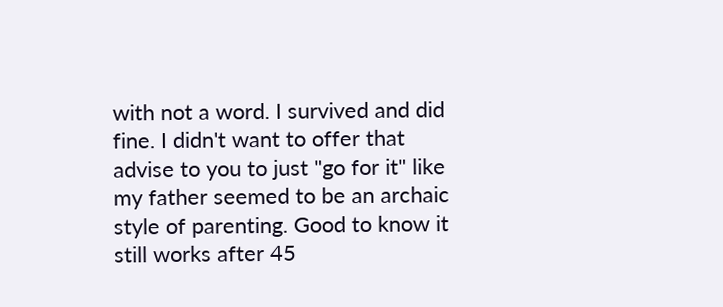with not a word. I survived and did fine. I didn't want to offer that advise to you to just "go for it" like my father seemed to be an archaic style of parenting. Good to know it still works after 45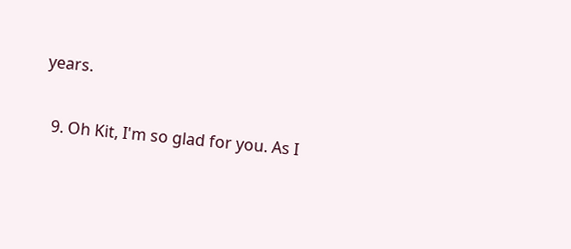years.

  9. Oh Kit, I'm so glad for you. As I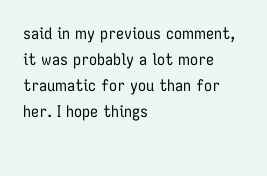said in my previous comment, it was probably a lot more traumatic for you than for her. I hope things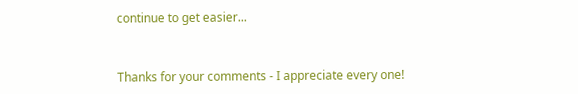continue to get easier...


Thanks for your comments - I appreciate every one!